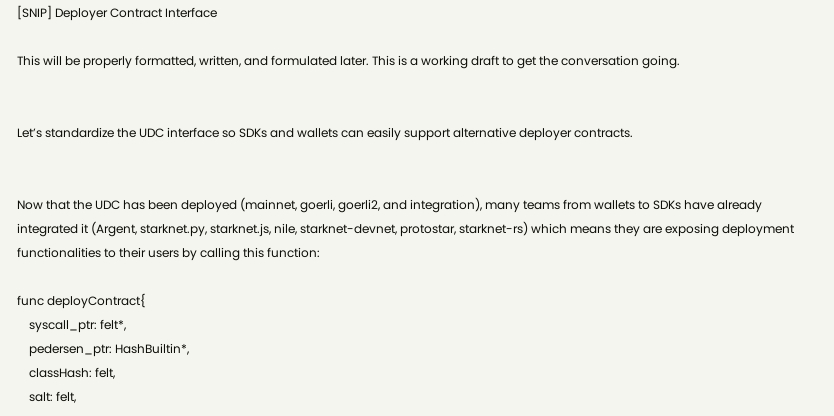[SNIP] Deployer Contract Interface

This will be properly formatted, written, and formulated later. This is a working draft to get the conversation going.


Let’s standardize the UDC interface so SDKs and wallets can easily support alternative deployer contracts.


Now that the UDC has been deployed (mainnet, goerli, goerli2, and integration), many teams from wallets to SDKs have already integrated it (Argent, starknet.py, starknet.js, nile, starknet-devnet, protostar, starknet-rs) which means they are exposing deployment functionalities to their users by calling this function:

func deployContract{
    syscall_ptr: felt*,
    pedersen_ptr: HashBuiltin*,
    classHash: felt,
    salt: felt,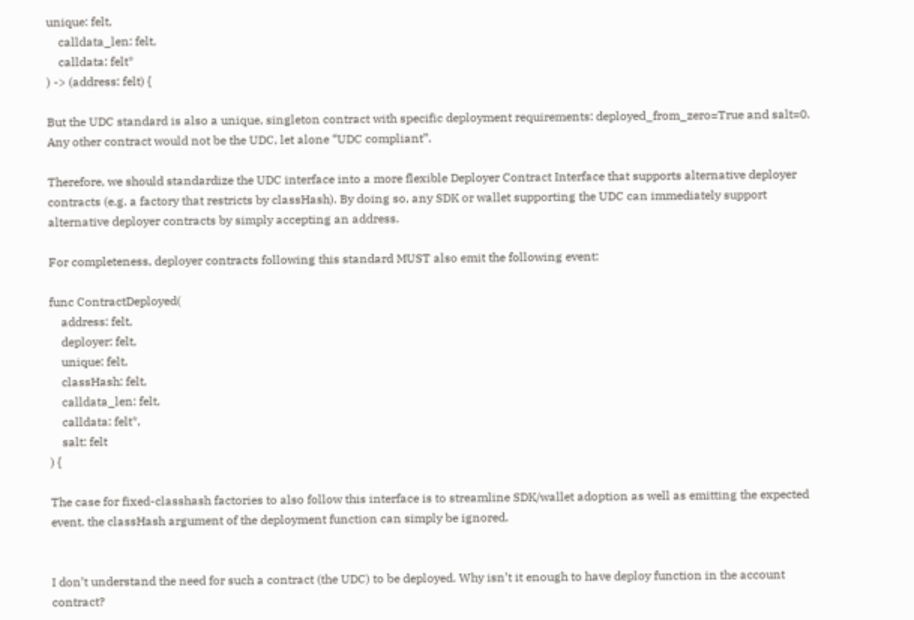unique: felt,
    calldata_len: felt,
    calldata: felt*
) -> (address: felt) {

But the UDC standard is also a unique, singleton contract with specific deployment requirements: deployed_from_zero=True and salt=0. Any other contract would not be the UDC, let alone “UDC compliant”.

Therefore, we should standardize the UDC interface into a more flexible Deployer Contract Interface that supports alternative deployer contracts (e.g. a factory that restricts by classHash). By doing so, any SDK or wallet supporting the UDC can immediately support alternative deployer contracts by simply accepting an address.

For completeness, deployer contracts following this standard MUST also emit the following event:

func ContractDeployed(
    address: felt,
    deployer: felt,
    unique: felt,
    classHash: felt,
    calldata_len: felt,
    calldata: felt*,
    salt: felt
) {

The case for fixed-classhash factories to also follow this interface is to streamline SDK/wallet adoption as well as emitting the expected event. the classHash argument of the deployment function can simply be ignored.


I don’t understand the need for such a contract (the UDC) to be deployed. Why isn’t it enough to have deploy function in the account contract?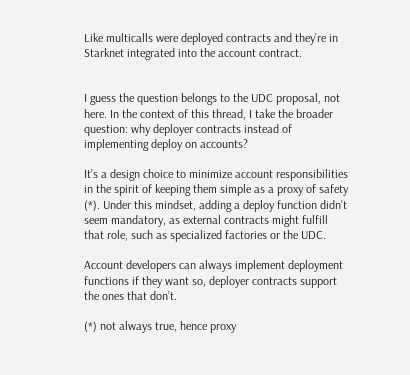Like multicalls were deployed contracts and they’re in Starknet integrated into the account contract.


I guess the question belongs to the UDC proposal, not here. In the context of this thread, I take the broader question: why deployer contracts instead of implementing deploy on accounts?

It’s a design choice to minimize account responsibilities in the spirit of keeping them simple as a proxy of safety (*). Under this mindset, adding a deploy function didn’t seem mandatory, as external contracts might fulfill that role, such as specialized factories or the UDC.

Account developers can always implement deployment functions if they want so, deployer contracts support the ones that don’t.

(*) not always true, hence proxy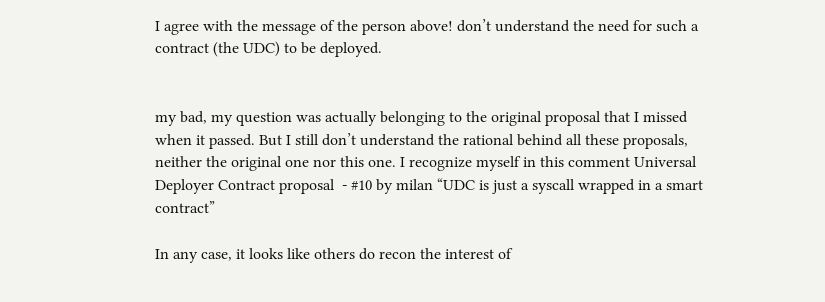I agree with the message of the person above! don’t understand the need for such a contract (the UDC) to be deployed.


my bad, my question was actually belonging to the original proposal that I missed when it passed. But I still don’t understand the rational behind all these proposals, neither the original one nor this one. I recognize myself in this comment Universal Deployer Contract proposal  - #10 by milan “UDC is just a syscall wrapped in a smart contract”

In any case, it looks like others do recon the interest of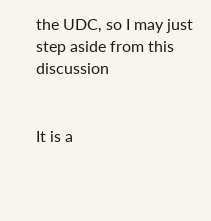the UDC, so I may just step aside from this discussion


It is a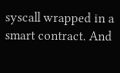syscall wrapped in a smart contract. And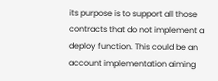its purpose is to support all those contracts that do not implement a deploy function. This could be an account implementation aiming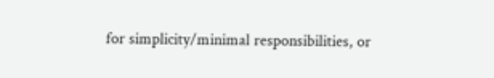for simplicity/minimal responsibilities, or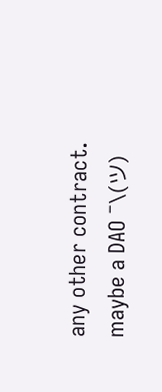any other contract. maybe a DAO ¯\(ツ)